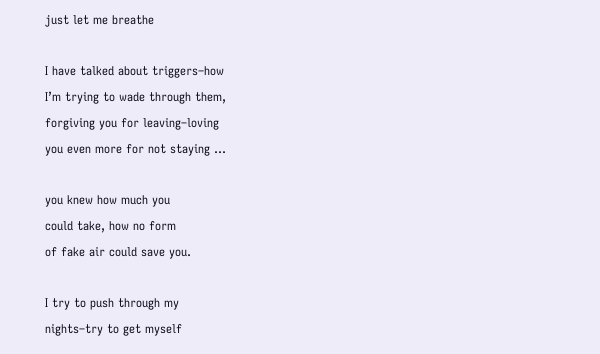just let me breathe

I have talked about triggers–how
I’m trying to wade through them,
forgiving you for leaving–loving
you even more for not staying …

you knew how much you
could take, how no form
of fake air could save you.

I try to push through my
nights–try to get myself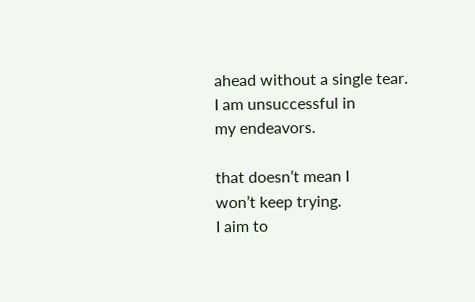ahead without a single tear.
I am unsuccessful in
my endeavors.

that doesn’t mean I
won’t keep trying.
I aim to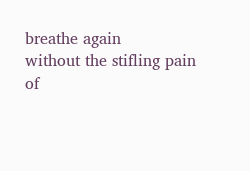breathe again
without the stifling pain
of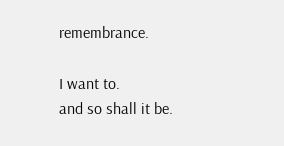remembrance.

I want to.
and so shall it be.